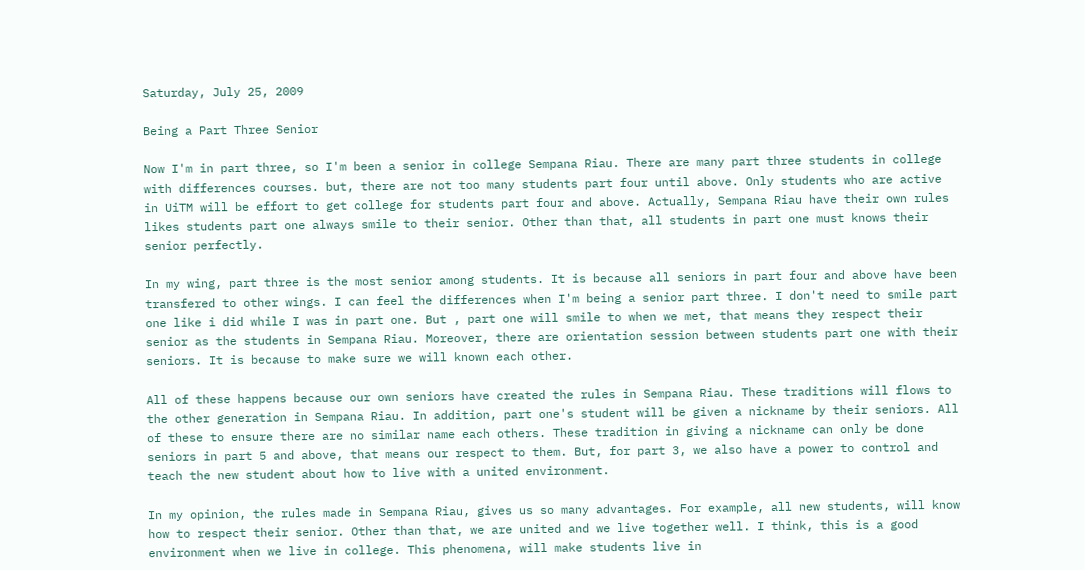Saturday, July 25, 2009

Being a Part Three Senior

Now I'm in part three, so I'm been a senior in college Sempana Riau. There are many part three students in college with differences courses. but, there are not too many students part four until above. Only students who are active in UiTM will be effort to get college for students part four and above. Actually, Sempana Riau have their own rules likes students part one always smile to their senior. Other than that, all students in part one must knows their senior perfectly.

In my wing, part three is the most senior among students. It is because all seniors in part four and above have been transfered to other wings. I can feel the differences when I'm being a senior part three. I don't need to smile part one like i did while I was in part one. But , part one will smile to when we met, that means they respect their senior as the students in Sempana Riau. Moreover, there are orientation session between students part one with their seniors. It is because to make sure we will known each other.

All of these happens because our own seniors have created the rules in Sempana Riau. These traditions will flows to the other generation in Sempana Riau. In addition, part one's student will be given a nickname by their seniors. All of these to ensure there are no similar name each others. These tradition in giving a nickname can only be done seniors in part 5 and above, that means our respect to them. But, for part 3, we also have a power to control and teach the new student about how to live with a united environment.

In my opinion, the rules made in Sempana Riau, gives us so many advantages. For example, all new students, will know how to respect their senior. Other than that, we are united and we live together well. I think, this is a good environment when we live in college. This phenomena, will make students live in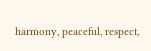harmony, peaceful, respect,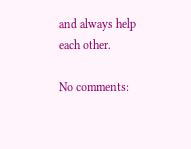and always help each other.

No comments: